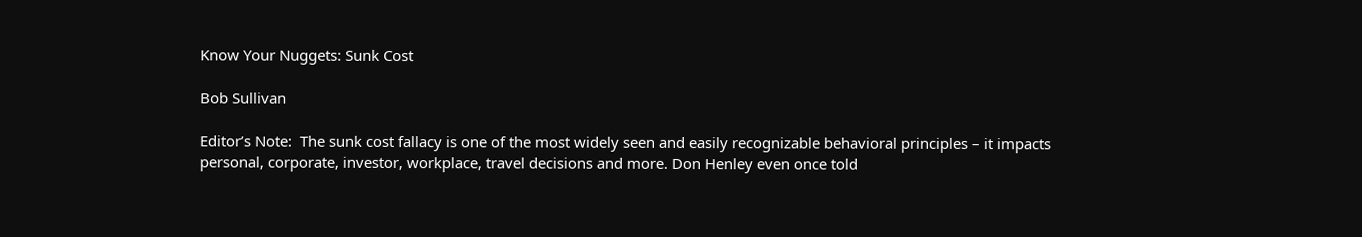Know Your Nuggets: Sunk Cost

Bob Sullivan

Editor’s Note:  The sunk cost fallacy is one of the most widely seen and easily recognizable behavioral principles – it impacts personal, corporate, investor, workplace, travel decisions and more. Don Henley even once told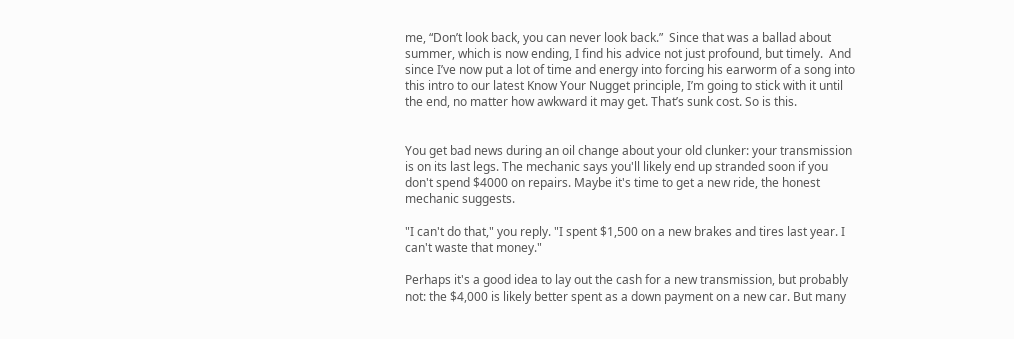me, “Don’t look back, you can never look back.”  Since that was a ballad about summer, which is now ending, I find his advice not just profound, but timely.  And since I’ve now put a lot of time and energy into forcing his earworm of a song into this intro to our latest Know Your Nugget principle, I’m going to stick with it until the end, no matter how awkward it may get. That’s sunk cost. So is this.


You get bad news during an oil change about your old clunker: your transmission is on its last legs. The mechanic says you'll likely end up stranded soon if you don't spend $4000 on repairs. Maybe it's time to get a new ride, the honest mechanic suggests.

"I can't do that," you reply. "I spent $1,500 on a new brakes and tires last year. I can't waste that money."

Perhaps it's a good idea to lay out the cash for a new transmission, but probably not: the $4,000 is likely better spent as a down payment on a new car. But many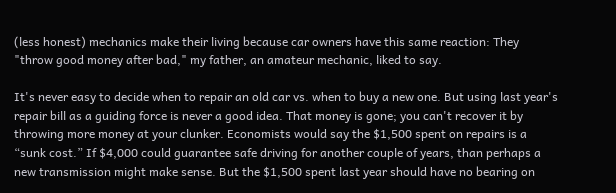(less honest) mechanics make their living because car owners have this same reaction: They "throw good money after bad," my father, an amateur mechanic, liked to say.

It's never easy to decide when to repair an old car vs. when to buy a new one. But using last year's repair bill as a guiding force is never a good idea. That money is gone; you can't recover it by throwing more money at your clunker. Economists would say the $1,500 spent on repairs is a “sunk cost.” If $4,000 could guarantee safe driving for another couple of years, than perhaps a new transmission might make sense. But the $1,500 spent last year should have no bearing on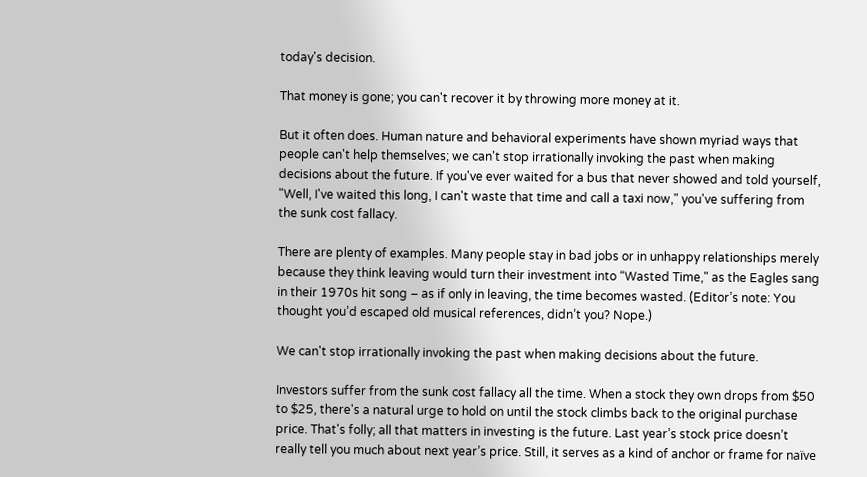today's decision.

That money is gone; you can't recover it by throwing more money at it.

But it often does. Human nature and behavioral experiments have shown myriad ways that people can't help themselves; we can't stop irrationally invoking the past when making decisions about the future. If you've ever waited for a bus that never showed and told yourself, "Well, I've waited this long, I can't waste that time and call a taxi now," you've suffering from the sunk cost fallacy.

There are plenty of examples. Many people stay in bad jobs or in unhappy relationships merely because they think leaving would turn their investment into “Wasted Time," as the Eagles sang in their 1970s hit song – as if only in leaving, the time becomes wasted. (Editor’s note: You thought you’d escaped old musical references, didn’t you? Nope.)

We can't stop irrationally invoking the past when making decisions about the future.

Investors suffer from the sunk cost fallacy all the time. When a stock they own drops from $50 to $25, there's a natural urge to hold on until the stock climbs back to the original purchase price. That's folly; all that matters in investing is the future. Last year’s stock price doesn’t really tell you much about next year’s price. Still, it serves as a kind of anchor or frame for naïve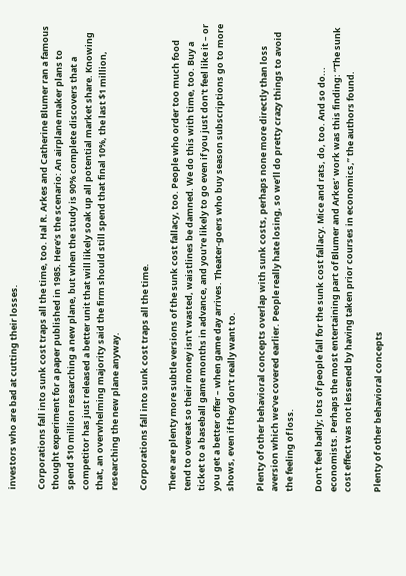investors who are bad at cutting their losses.

Corporations fall into sunk cost traps all the time, too. Hal R. Arkes and Catherine Blumer ran a famous thought experiment for a paper published in 1985. Here’s the scenario: An airplane maker plans to spend $10 million researching a new plane, but when the study is 90% complete discovers that a competitor has just released a better unit that will likely soak up all potential market share. Knowing that, an overwhelming majority said the firm should still spend that final 10%, the last $1 million, researching the new plane anyway.

Corporations fall into sunk cost traps all the time.

There are plenty more subtle versions of the sunk cost fallacy, too. People who order too much food tend to overeat so their money isn't wasted, waistlines be damned. We do this with time, too. Buy a ticket to a baseball game months in advance, and you're likely to go even if you just don't feel like it – or you get a better offer – when game day arrives. Theater-goers who buy season subscriptions go to more shows, even if they don’t really want to.

Plenty of other behavioral concepts overlap with sunk costs, perhaps none more directly than loss aversion which we’ve covered earlier. People really hate losing, so we’ll do pretty crazy things to avoid the feeling of loss.

Don't feel badly; lots of people fall for the sunk cost fallacy. Mice and rats, do, too. And so do... economists. Perhaps the most entertaining part of Blumer and Arkes’ work was this finding: “The sunk cost effect was not lessened by having taken prior courses in economics,” the authors found.

Plenty of other behavioral concepts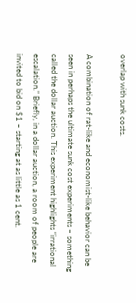overlap with sunk costs.

A combination of rat-like and economist-like behavior can be seen in perhaps the ultimate sunk cost experiments – something called the dollar auction. This experiment highlights “irrational escalation.” Briefly, in a dollar auction, a room of people are invited to bid on $1 – starting at as little as 1 cent.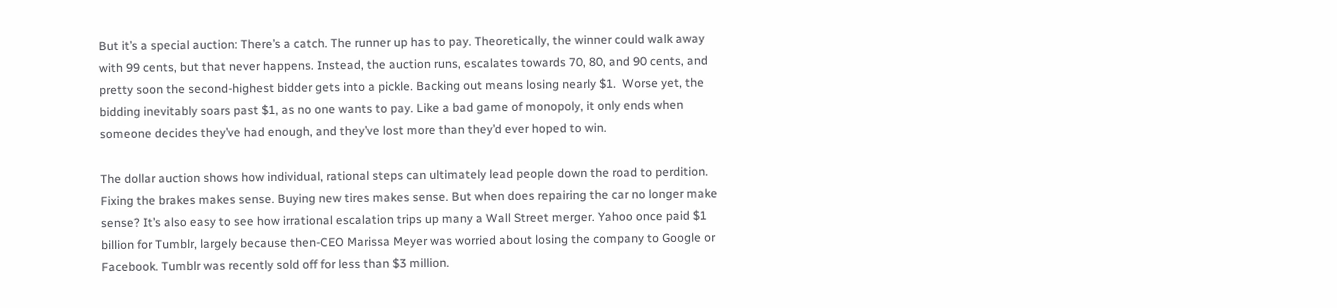But it’s a special auction: There’s a catch. The runner up has to pay. Theoretically, the winner could walk away with 99 cents, but that never happens. Instead, the auction runs, escalates towards 70, 80, and 90 cents, and pretty soon the second-highest bidder gets into a pickle. Backing out means losing nearly $1.  Worse yet, the bidding inevitably soars past $1, as no one wants to pay. Like a bad game of monopoly, it only ends when someone decides they’ve had enough, and they’ve lost more than they’d ever hoped to win.

The dollar auction shows how individual, rational steps can ultimately lead people down the road to perdition. Fixing the brakes makes sense. Buying new tires makes sense. But when does repairing the car no longer make sense? It’s also easy to see how irrational escalation trips up many a Wall Street merger. Yahoo once paid $1 billion for Tumblr, largely because then-CEO Marissa Meyer was worried about losing the company to Google or Facebook. Tumblr was recently sold off for less than $3 million.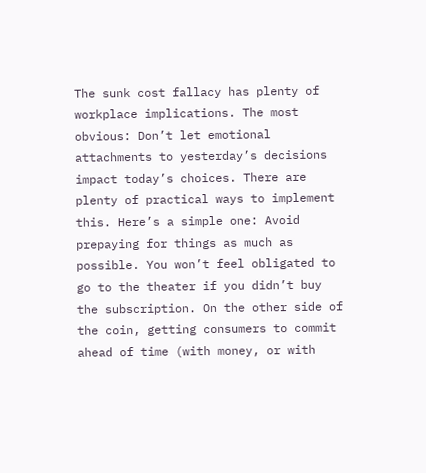The sunk cost fallacy has plenty of workplace implications. The most obvious: Don’t let emotional attachments to yesterday’s decisions impact today’s choices. There are plenty of practical ways to implement this. Here’s a simple one: Avoid prepaying for things as much as possible. You won’t feel obligated to go to the theater if you didn’t buy the subscription. On the other side of the coin, getting consumers to commit ahead of time (with money, or with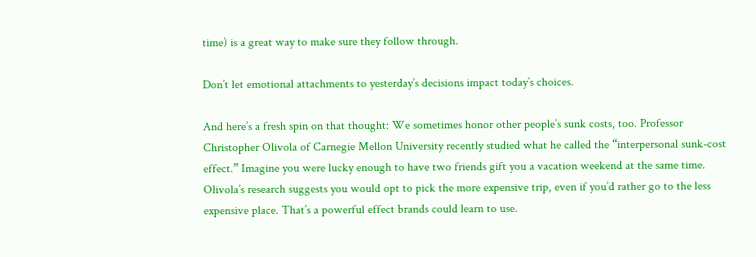time) is a great way to make sure they follow through.

Don’t let emotional attachments to yesterday’s decisions impact today’s choices.

And here’s a fresh spin on that thought: We sometimes honor other people’s sunk costs, too. Professor Christopher Olivola of Carnegie Mellon University recently studied what he called the “interpersonal sunk-cost effect.” Imagine you were lucky enough to have two friends gift you a vacation weekend at the same time. Olivola’s research suggests you would opt to pick the more expensive trip, even if you’d rather go to the less expensive place. That’s a powerful effect brands could learn to use.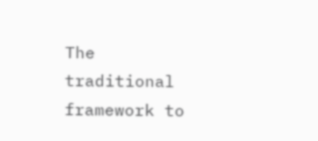The traditional framework to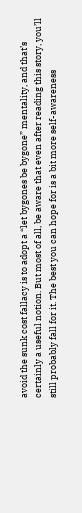avoid the sunk cost fallacy is to adopt a “let bygones be bygone” mentality, and that’s certainly a useful notion. But most of all, be aware that even after reading this story, you’ll still probably fall for it. The best you can hope for is a bit more self-awareness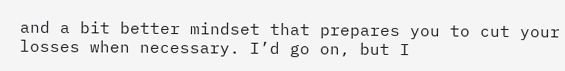and a bit better mindset that prepares you to cut your losses when necessary. I’d go on, but I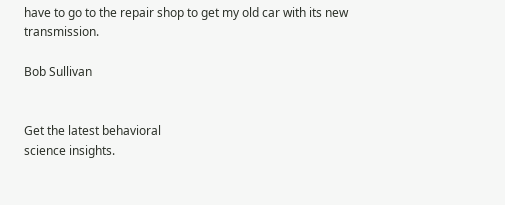have to go to the repair shop to get my old car with its new transmission.

Bob Sullivan


Get the latest behavioral
science insights.